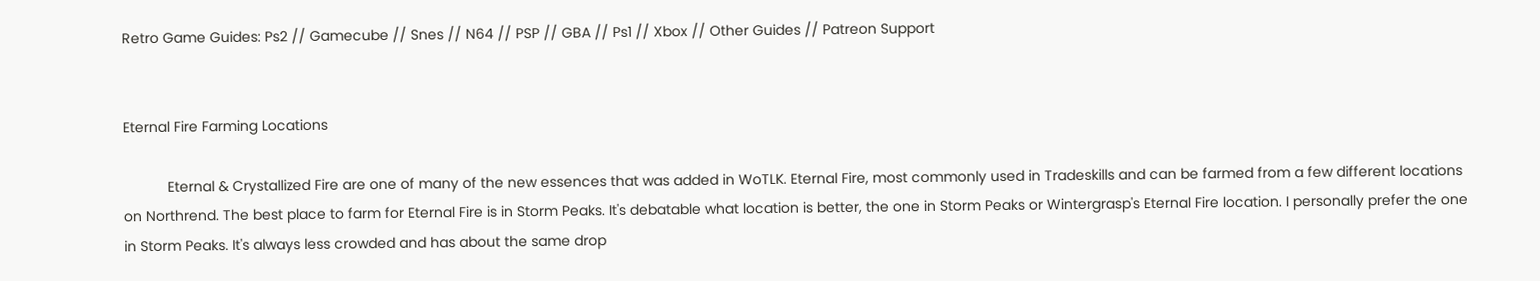Retro Game Guides: Ps2 // Gamecube // Snes // N64 // PSP // GBA // Ps1 // Xbox // Other Guides // Patreon Support


Eternal Fire Farming Locations

           Eternal & Crystallized Fire are one of many of the new essences that was added in WoTLK. Eternal Fire, most commonly used in Tradeskills and can be farmed from a few different locations on Northrend. The best place to farm for Eternal Fire is in Storm Peaks. It's debatable what location is better, the one in Storm Peaks or Wintergrasp's Eternal Fire location. I personally prefer the one in Storm Peaks. It's always less crowded and has about the same drop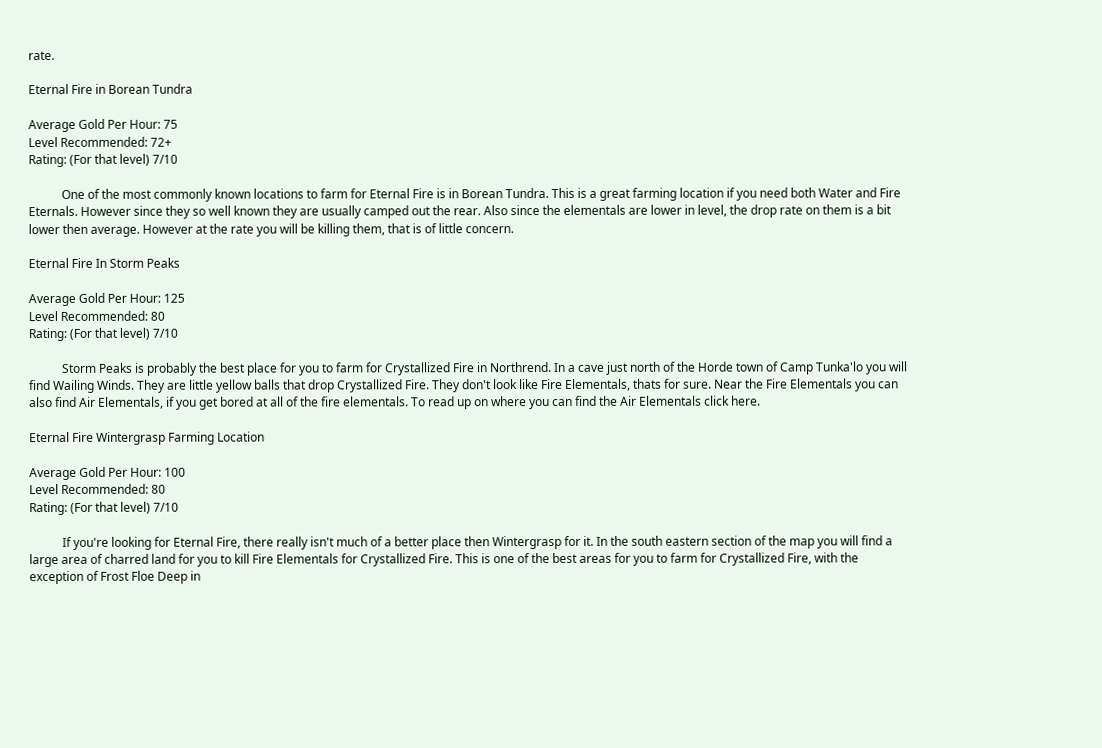rate.

Eternal Fire in Borean Tundra

Average Gold Per Hour: 75
Level Recommended: 72+
Rating: (For that level) 7/10

           One of the most commonly known locations to farm for Eternal Fire is in Borean Tundra. This is a great farming location if you need both Water and Fire Eternals. However since they so well known they are usually camped out the rear. Also since the elementals are lower in level, the drop rate on them is a bit lower then average. However at the rate you will be killing them, that is of little concern.

Eternal Fire In Storm Peaks

Average Gold Per Hour: 125
Level Recommended: 80
Rating: (For that level) 7/10

           Storm Peaks is probably the best place for you to farm for Crystallized Fire in Northrend. In a cave just north of the Horde town of Camp Tunka'lo you will find Wailing Winds. They are little yellow balls that drop Crystallized Fire. They don't look like Fire Elementals, thats for sure. Near the Fire Elementals you can also find Air Elementals, if you get bored at all of the fire elementals. To read up on where you can find the Air Elementals click here.

Eternal Fire Wintergrasp Farming Location

Average Gold Per Hour: 100
Level Recommended: 80
Rating: (For that level) 7/10

           If you're looking for Eternal Fire, there really isn't much of a better place then Wintergrasp for it. In the south eastern section of the map you will find a large area of charred land for you to kill Fire Elementals for Crystallized Fire. This is one of the best areas for you to farm for Crystallized Fire, with the exception of Frost Floe Deep in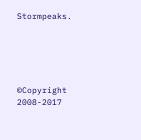Stormpeaks.





©Copyright 2008-2017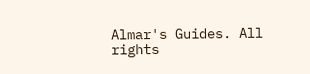Almar's Guides. All rights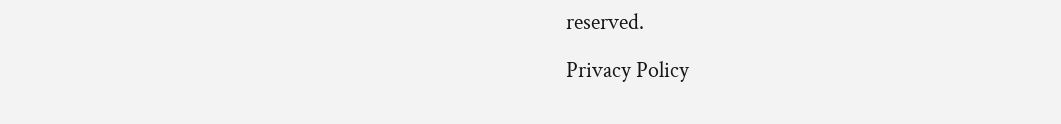reserved.

Privacy Policy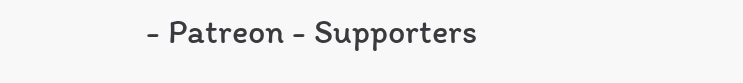- Patreon - Supporters